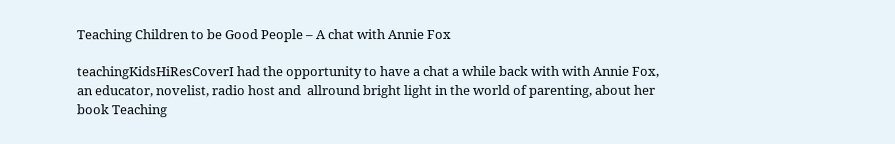Teaching Children to be Good People – A chat with Annie Fox

teachingKidsHiResCoverI had the opportunity to have a chat a while back with with Annie Fox, an educator, novelist, radio host and  allround bright light in the world of parenting, about her book Teaching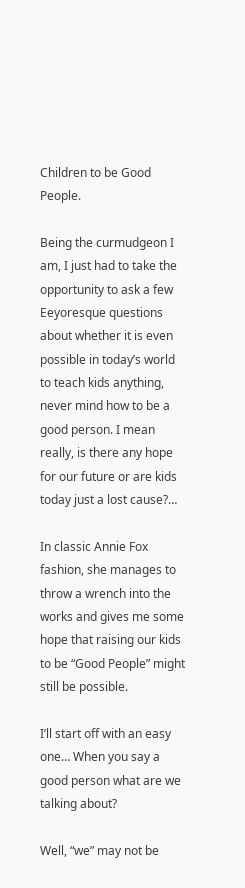Children to be Good People.

Being the curmudgeon I am, I just had to take the opportunity to ask a few Eeyoresque questions about whether it is even possible in today’s world to teach kids anything, never mind how to be a good person. I mean really, is there any hope for our future or are kids today just a lost cause?…

In classic Annie Fox fashion, she manages to throw a wrench into the works and gives me some hope that raising our kids to be “Good People” might still be possible.

I’ll start off with an easy one… When you say a good person what are we talking about?

Well, “we” may not be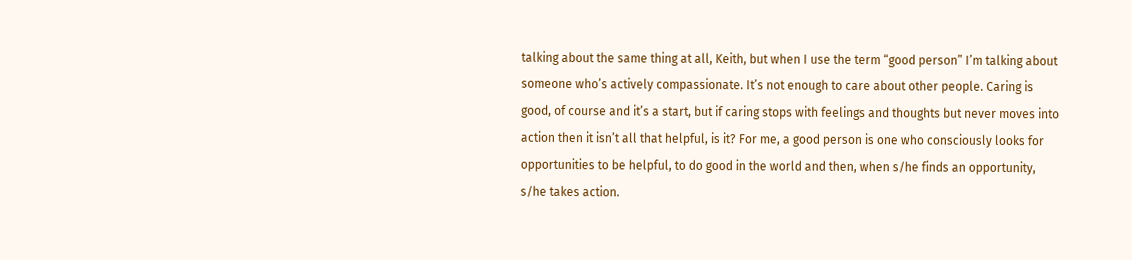talking about the same thing at all, Keith, but when I use the term “good person” I’m talking about someone who’s actively compassionate. It’s not enough to care about other people. Caring is good, of course and it’s a start, but if caring stops with feelings and thoughts but never moves into action then it isn’t all that helpful, is it? For me, a good person is one who consciously looks for opportunities to be helpful, to do good in the world and then, when s/he finds an opportunity, s/he takes action.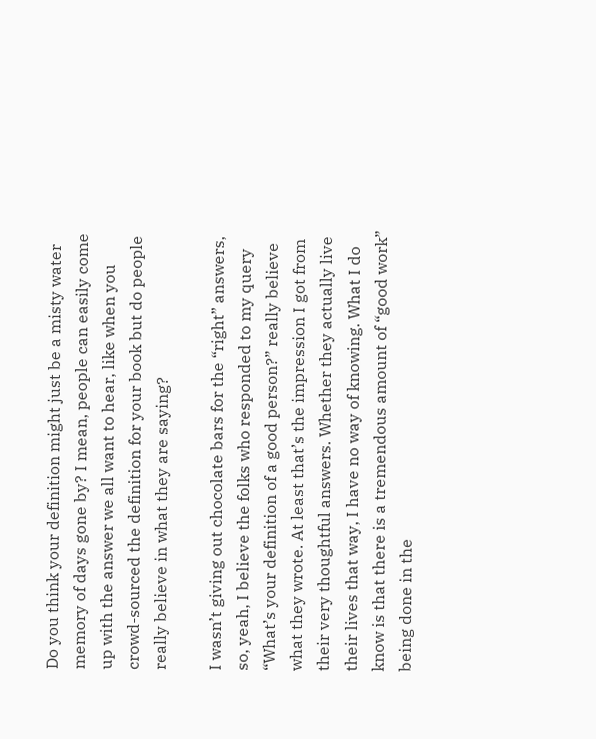Do you think your definition might just be a misty water memory of days gone by? I mean, people can easily come up with the answer we all want to hear, like when you crowd-sourced the definition for your book but do people really believe in what they are saying?

I wasn’t giving out chocolate bars for the “right” answers, so, yeah, I believe the folks who responded to my query “What’s your definition of a good person?” really believe what they wrote. At least that’s the impression I got from their very thoughtful answers. Whether they actually live their lives that way, I have no way of knowing. What I do know is that there is a tremendous amount of “good work” being done in the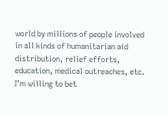world by millions of people involved in all kinds of humanitarian aid distribution, relief efforts, education, medical outreaches, etc. I’m willing to bet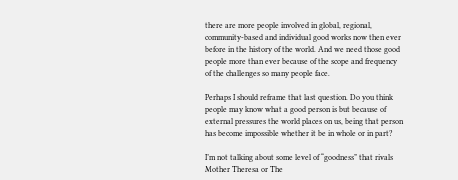there are more people involved in global, regional, community-based and individual good works now then ever before in the history of the world. And we need those good people more than ever because of the scope and frequency of the challenges so many people face.

Perhaps I should reframe that last question. Do you think people may know what a good person is but because of external pressures the world places on us, being that person has become impossible whether it be in whole or in part?

I’m not talking about some level of “goodness” that rivals Mother Theresa or The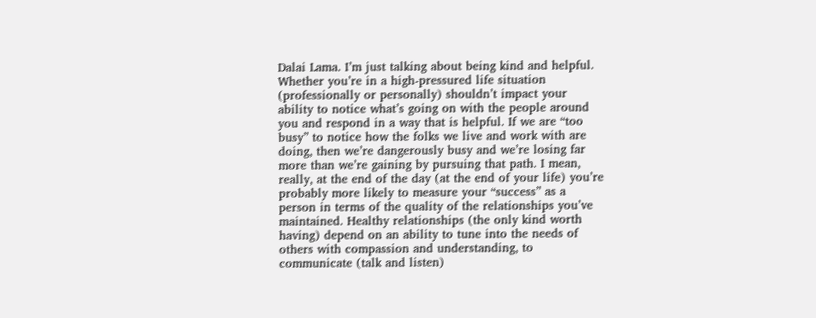Dalai Lama. I’m just talking about being kind and helpful. Whether you’re in a high-pressured life situation (professionally or personally) shouldn’t impact your ability to notice what’s going on with the people around you and respond in a way that is helpful. If we are “too busy” to notice how the folks we live and work with are doing, then we’re dangerously busy and we’re losing far more than we’re gaining by pursuing that path. I mean, really, at the end of the day (at the end of your life) you’re probably more likely to measure your “success” as a person in terms of the quality of the relationships you’ve maintained. Healthy relationships (the only kind worth having) depend on an ability to tune into the needs of others with compassion and understanding, to communicate (talk and listen)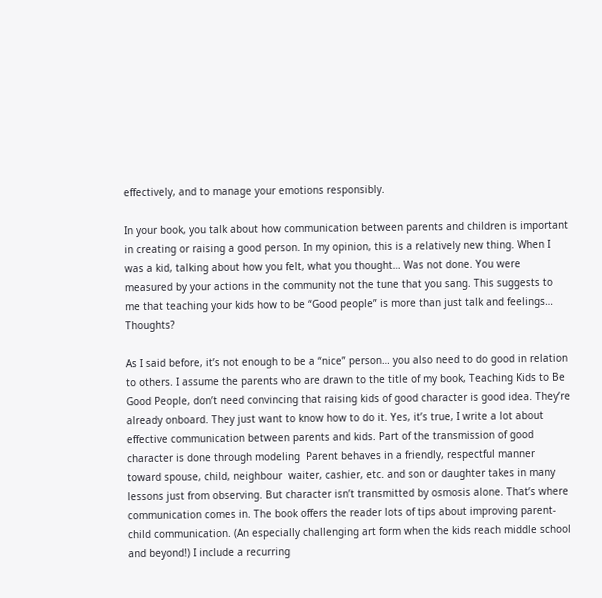effectively, and to manage your emotions responsibly.

In your book, you talk about how communication between parents and children is important in creating or raising a good person. In my opinion, this is a relatively new thing. When I was a kid, talking about how you felt, what you thought… Was not done. You were measured by your actions in the community not the tune that you sang. This suggests to me that teaching your kids how to be “Good people” is more than just talk and feelings… Thoughts?

As I said before, it’s not enough to be a “nice” person… you also need to do good in relation to others. I assume the parents who are drawn to the title of my book, Teaching Kids to Be Good People, don’t need convincing that raising kids of good character is good idea. They’re already onboard. They just want to know how to do it. Yes, it’s true, I write a lot about effective communication between parents and kids. Part of the transmission of good character is done through modeling  Parent behaves in a friendly, respectful manner toward spouse, child, neighbour  waiter, cashier, etc. and son or daughter takes in many lessons just from observing. But character isn’t transmitted by osmosis alone. That’s where communication comes in. The book offers the reader lots of tips about improving parent-child communication. (An especially challenging art form when the kids reach middle school and beyond!) I include a recurring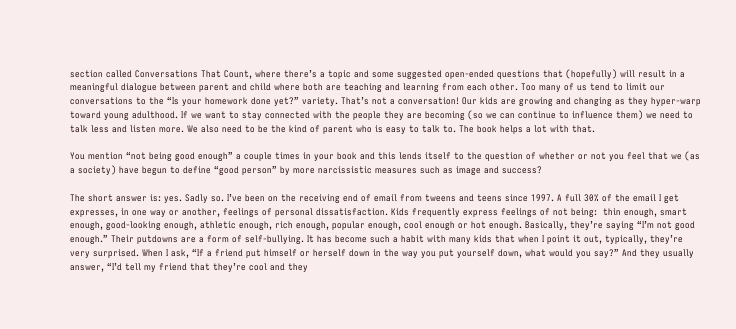section called Conversations That Count, where there’s a topic and some suggested open-ended questions that (hopefully) will result in a meaningful dialogue between parent and child where both are teaching and learning from each other. Too many of us tend to limit our conversations to the “Is your homework done yet?” variety. That’s not a conversation! Our kids are growing and changing as they hyper-warp toward young adulthood. If we want to stay connected with the people they are becoming (so we can continue to influence them) we need to talk less and listen more. We also need to be the kind of parent who is easy to talk to. The book helps a lot with that.

You mention “not being good enough” a couple times in your book and this lends itself to the question of whether or not you feel that we (as a society) have begun to define “good person” by more narcissistic measures such as image and success?

The short answer is: yes. Sadly so. I’ve been on the receiving end of email from tweens and teens since 1997. A full 30% of the email I get expresses, in one way or another, feelings of personal dissatisfaction. Kids frequently express feelings of not being:  thin enough, smart enough, good-looking enough, athletic enough, rich enough, popular enough, cool enough or hot enough. Basically, they’re saying “I’m not good enough.” Their putdowns are a form of self-bullying. It has become such a habit with many kids that when I point it out, typically, they’re very surprised. When I ask, “If a friend put himself or herself down in the way you put yourself down, what would you say?” And they usually answer, “I’d tell my friend that they’re cool and they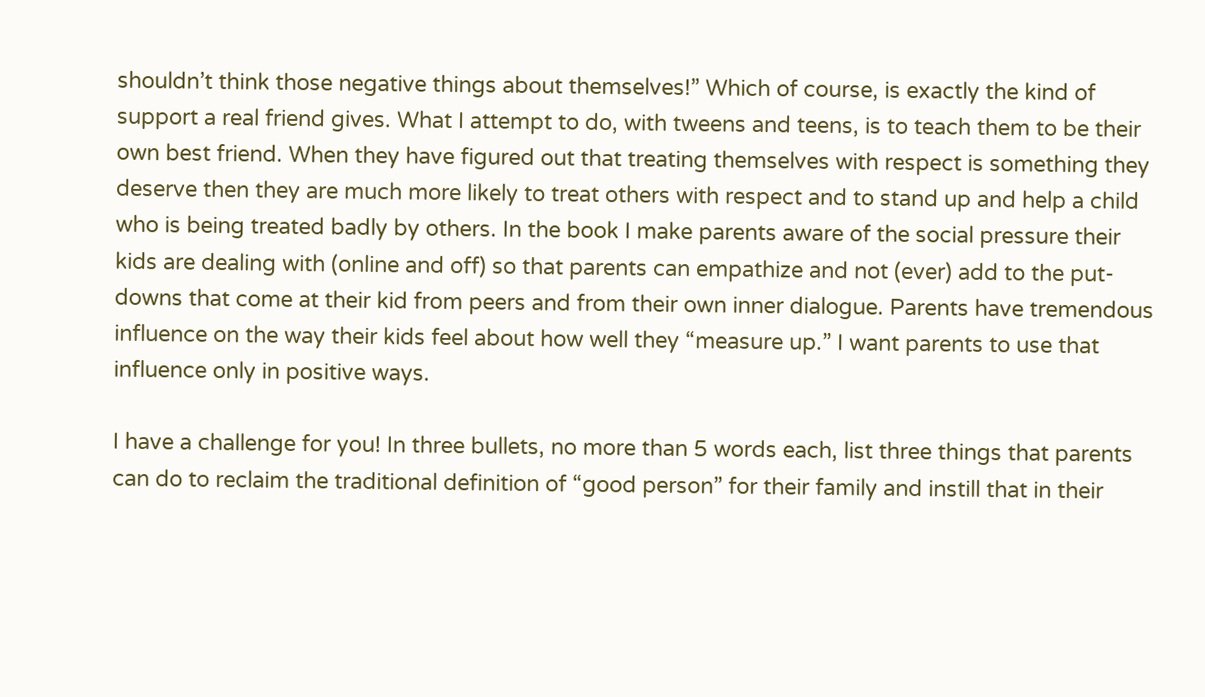shouldn’t think those negative things about themselves!” Which of course, is exactly the kind of support a real friend gives. What I attempt to do, with tweens and teens, is to teach them to be their own best friend. When they have figured out that treating themselves with respect is something they deserve then they are much more likely to treat others with respect and to stand up and help a child who is being treated badly by others. In the book I make parents aware of the social pressure their kids are dealing with (online and off) so that parents can empathize and not (ever) add to the put-downs that come at their kid from peers and from their own inner dialogue. Parents have tremendous influence on the way their kids feel about how well they “measure up.” I want parents to use that influence only in positive ways.

I have a challenge for you! In three bullets, no more than 5 words each, list three things that parents can do to reclaim the traditional definition of “good person” for their family and instill that in their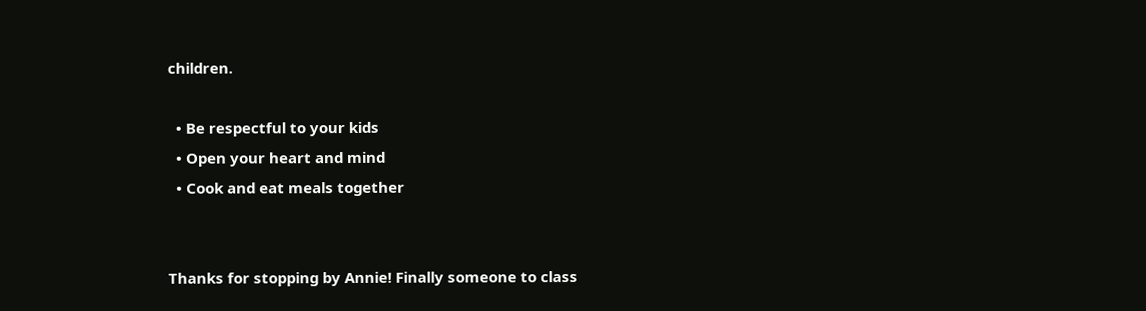children.

  • Be respectful to your kids
  • Open your heart and mind
  • Cook and eat meals together


Thanks for stopping by Annie! Finally someone to class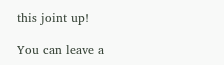this joint up!

You can leave a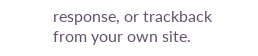response, or trackback from your own site.